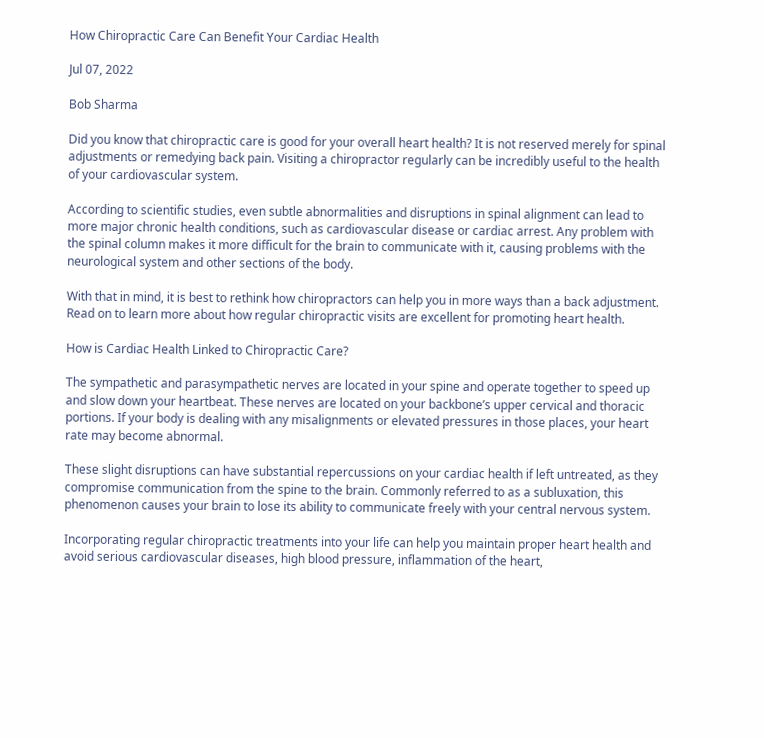How Chiropractic Care Can Benefit Your Cardiac Health

Jul 07, 2022

Bob Sharma

Did you know that chiropractic care is good for your overall heart health? It is not reserved merely for spinal adjustments or remedying back pain. Visiting a chiropractor regularly can be incredibly useful to the health of your cardiovascular system.

According to scientific studies, even subtle abnormalities and disruptions in spinal alignment can lead to more major chronic health conditions, such as cardiovascular disease or cardiac arrest. Any problem with the spinal column makes it more difficult for the brain to communicate with it, causing problems with the neurological system and other sections of the body.

With that in mind, it is best to rethink how chiropractors can help you in more ways than a back adjustment. Read on to learn more about how regular chiropractic visits are excellent for promoting heart health.

How is Cardiac Health Linked to Chiropractic Care?

The sympathetic and parasympathetic nerves are located in your spine and operate together to speed up and slow down your heartbeat. These nerves are located on your backbone’s upper cervical and thoracic portions. If your body is dealing with any misalignments or elevated pressures in those places, your heart rate may become abnormal.

These slight disruptions can have substantial repercussions on your cardiac health if left untreated, as they compromise communication from the spine to the brain. Commonly referred to as a subluxation, this phenomenon causes your brain to lose its ability to communicate freely with your central nervous system.

Incorporating regular chiropractic treatments into your life can help you maintain proper heart health and avoid serious cardiovascular diseases, high blood pressure, inflammation of the heart,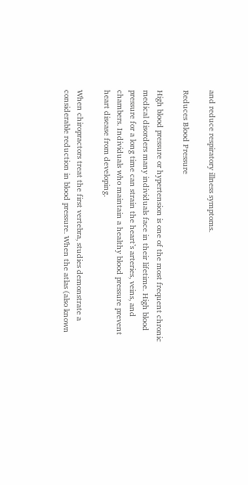and reduce respiratory illness symptoms.

Reduces Blood Pressure

High blood pressure or hypertension is one of the most frequent chronic medical disorders many individuals face in their lifetime. High blood pressure for a long time can strain the heart’s arteries, veins, and chambers. Individuals who maintain a healthy blood pressure prevent heart disease from developing.

When chiropractors treat the first vertebra, studies demonstrate a considerable reduction in blood pressure. When the atlas (also known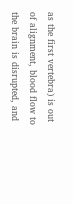as the first vertebra) is out of alignment, blood flow to the brain is disrupted, and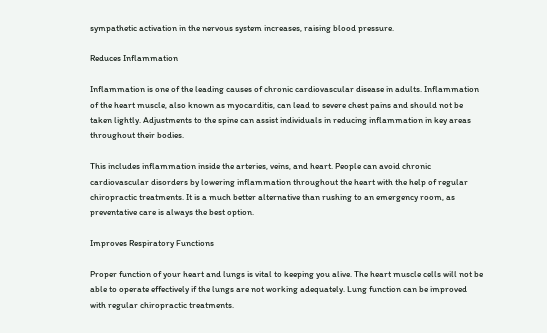sympathetic activation in the nervous system increases, raising blood pressure.

Reduces Inflammation

Inflammation is one of the leading causes of chronic cardiovascular disease in adults. Inflammation of the heart muscle, also known as myocarditis, can lead to severe chest pains and should not be taken lightly. Adjustments to the spine can assist individuals in reducing inflammation in key areas throughout their bodies.

This includes inflammation inside the arteries, veins, and heart. People can avoid chronic cardiovascular disorders by lowering inflammation throughout the heart with the help of regular chiropractic treatments. It is a much better alternative than rushing to an emergency room, as preventative care is always the best option.

Improves Respiratory Functions

Proper function of your heart and lungs is vital to keeping you alive. The heart muscle cells will not be able to operate effectively if the lungs are not working adequately. Lung function can be improved with regular chiropractic treatments.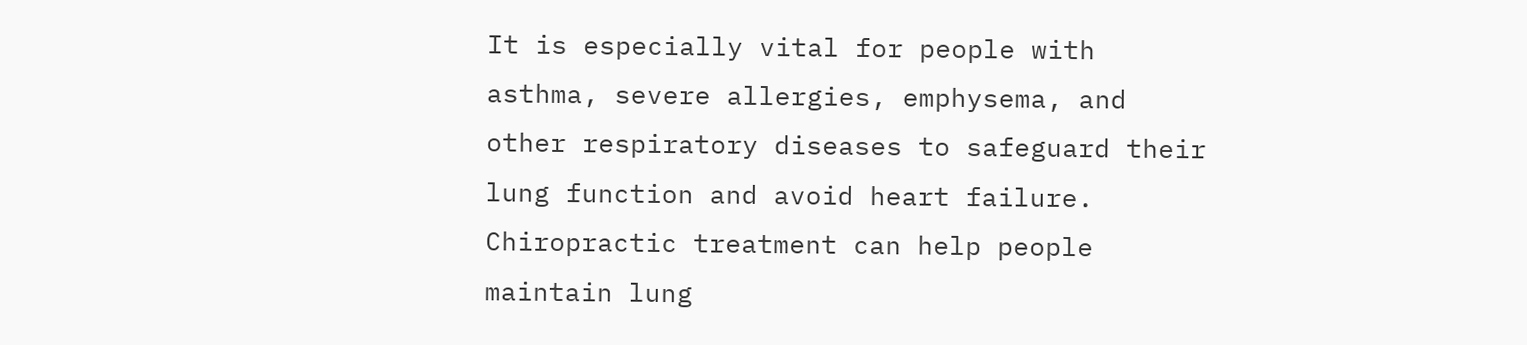It is especially vital for people with asthma, severe allergies, emphysema, and other respiratory diseases to safeguard their lung function and avoid heart failure. Chiropractic treatment can help people maintain lung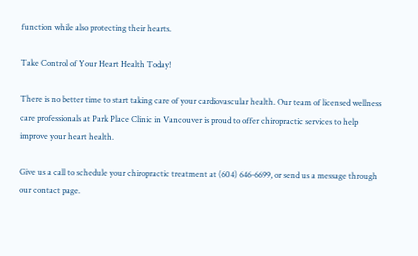function while also protecting their hearts.

Take Control of Your Heart Health Today!

There is no better time to start taking care of your cardiovascular health. Our team of licensed wellness care professionals at Park Place Clinic in Vancouver is proud to offer chiropractic services to help improve your heart health.

Give us a call to schedule your chiropractic treatment at (604) 646-6699, or send us a message through our contact page.